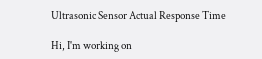Ultrasonic Sensor Actual Response Time

Hi, I'm working on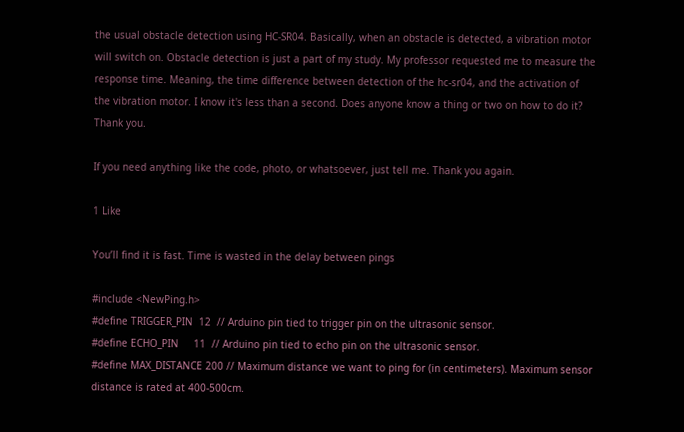the usual obstacle detection using HC-SR04. Basically, when an obstacle is detected, a vibration motor will switch on. Obstacle detection is just a part of my study. My professor requested me to measure the response time. Meaning, the time difference between detection of the hc-sr04, and the activation of the vibration motor. I know it's less than a second. Does anyone know a thing or two on how to do it? Thank you.

If you need anything like the code, photo, or whatsoever, just tell me. Thank you again.

1 Like

You’ll find it is fast. Time is wasted in the delay between pings

#include <NewPing.h>
#define TRIGGER_PIN  12  // Arduino pin tied to trigger pin on the ultrasonic sensor.
#define ECHO_PIN     11  // Arduino pin tied to echo pin on the ultrasonic sensor.
#define MAX_DISTANCE 200 // Maximum distance we want to ping for (in centimeters). Maximum sensor distance is rated at 400-500cm.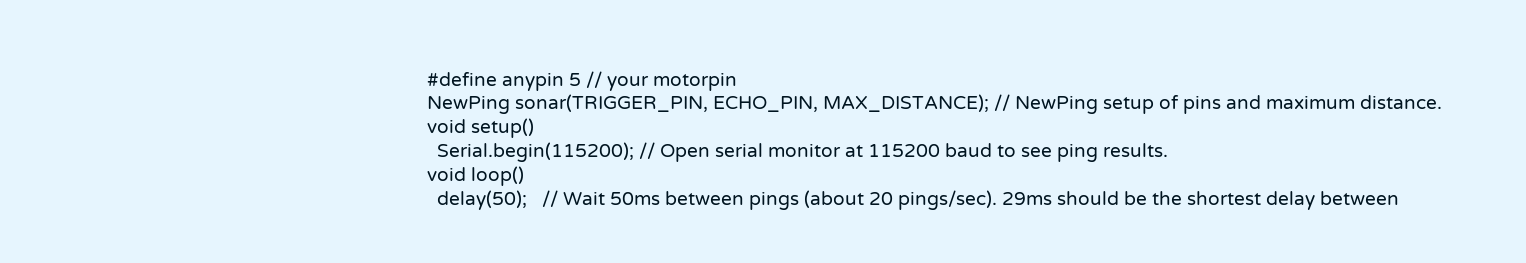#define anypin 5 // your motorpin
NewPing sonar(TRIGGER_PIN, ECHO_PIN, MAX_DISTANCE); // NewPing setup of pins and maximum distance.
void setup()
  Serial.begin(115200); // Open serial monitor at 115200 baud to see ping results.
void loop()
  delay(50);   // Wait 50ms between pings (about 20 pings/sec). 29ms should be the shortest delay between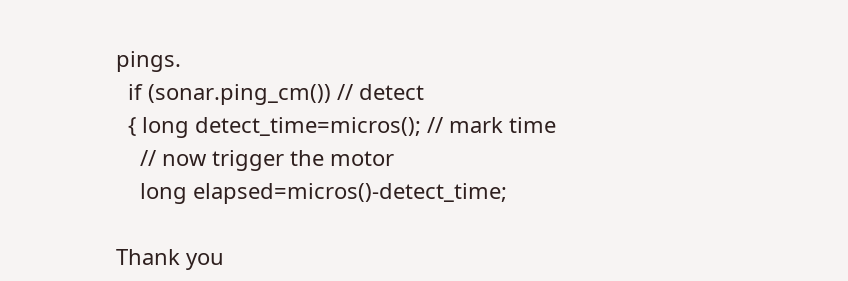pings.
  if (sonar.ping_cm()) // detect
  { long detect_time=micros(); // mark time
    // now trigger the motor
    long elapsed=micros()-detect_time;

Thank you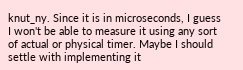knut_ny. Since it is in microseconds, I guess I won't be able to measure it using any sort of actual or physical timer. Maybe I should settle with implementing it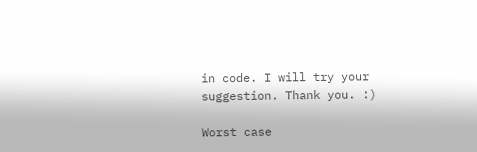in code. I will try your suggestion. Thank you. :)

Worst case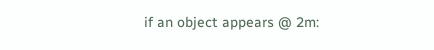if an object appears @ 2m: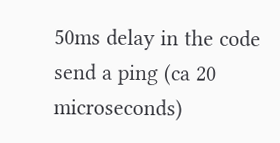50ms delay in the code
send a ping (ca 20 microseconds)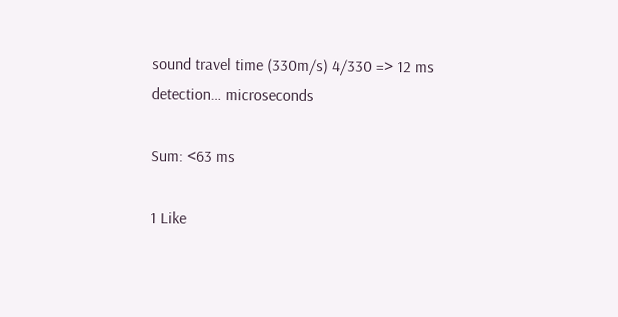sound travel time (330m/s) 4/330 => 12 ms
detection… microseconds

Sum: <63 ms

1 Like